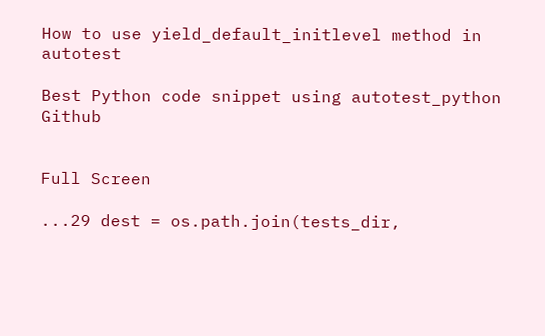How to use yield_default_initlevel method in autotest

Best Python code snippet using autotest_python Github


Full Screen

...29 dest = os.path.join(tests_dir,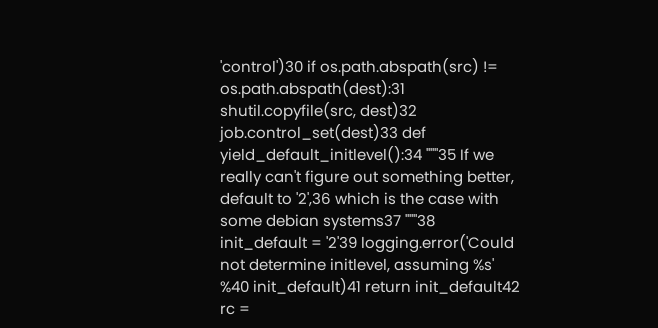'control')30 if os.path.abspath(src) != os.path.abspath(dest):31 shutil.copyfile(src, dest)32 job.control_set(dest)33 def yield_default_initlevel():34 """35 If we really can't figure out something better, default to '2',36 which is the case with some debian systems37 """38 init_default = '2'39 logging.error('Could not determine initlevel, assuming %s' %40 init_default)41 return init_default42 rc =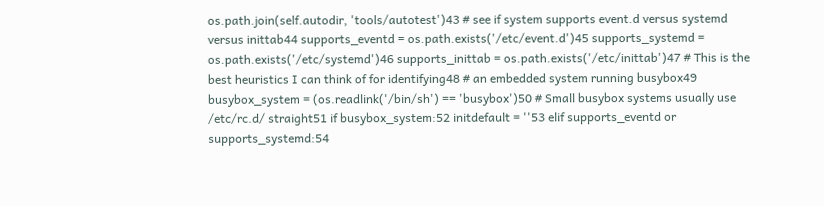os.path.join(self.autodir, 'tools/autotest')43 # see if system supports event.d versus systemd versus inittab44 supports_eventd = os.path.exists('/etc/event.d')45 supports_systemd = os.path.exists('/etc/systemd')46 supports_inittab = os.path.exists('/etc/inittab')47 # This is the best heuristics I can think of for identifying48 # an embedded system running busybox49 busybox_system = (os.readlink('/bin/sh') == 'busybox')50 # Small busybox systems usually use /etc/rc.d/ straight51 if busybox_system:52 initdefault = ''53 elif supports_eventd or supports_systemd:54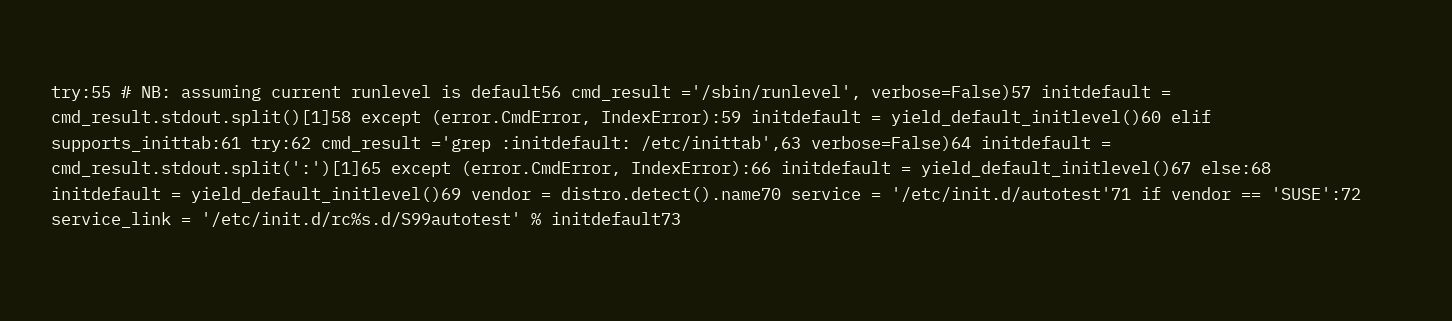try:55 # NB: assuming current runlevel is default56 cmd_result ='/sbin/runlevel', verbose=False)57 initdefault = cmd_result.stdout.split()[1]58 except (error.CmdError, IndexError):59 initdefault = yield_default_initlevel()60 elif supports_inittab:61 try:62 cmd_result ='grep :initdefault: /etc/inittab',63 verbose=False)64 initdefault = cmd_result.stdout.split(':')[1]65 except (error.CmdError, IndexError):66 initdefault = yield_default_initlevel()67 else:68 initdefault = yield_default_initlevel()69 vendor = distro.detect().name70 service = '/etc/init.d/autotest'71 if vendor == 'SUSE':72 service_link = '/etc/init.d/rc%s.d/S99autotest' % initdefault73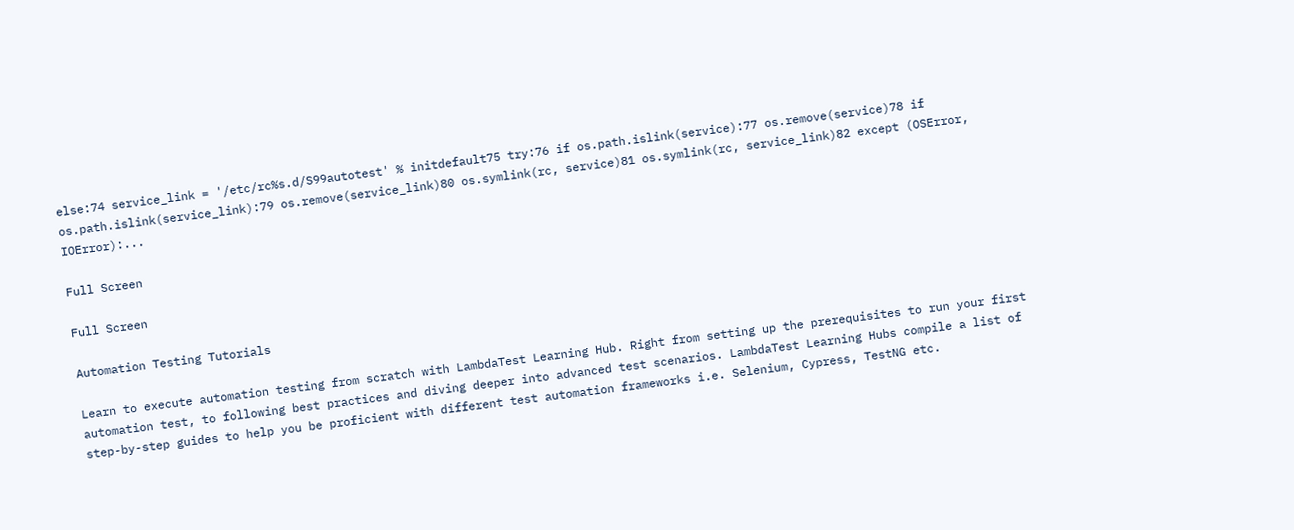else:74 service_link = '/etc/rc%s.d/S99autotest' % initdefault75 try:76 if os.path.islink(service):77 os.remove(service)78 if os.path.islink(service_link):79 os.remove(service_link)80 os.symlink(rc, service)81 os.symlink(rc, service_link)82 except (OSError, IOError):...

Full Screen

Full Screen

Automation Testing Tutorials

Learn to execute automation testing from scratch with LambdaTest Learning Hub. Right from setting up the prerequisites to run your first automation test, to following best practices and diving deeper into advanced test scenarios. LambdaTest Learning Hubs compile a list of step-by-step guides to help you be proficient with different test automation frameworks i.e. Selenium, Cypress, TestNG etc.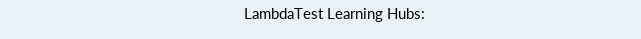LambdaTest Learning Hubs: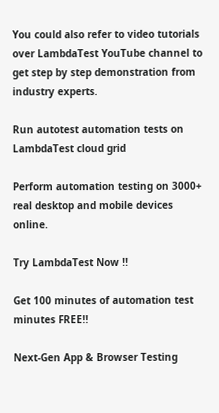You could also refer to video tutorials over LambdaTest YouTube channel to get step by step demonstration from industry experts.

Run autotest automation tests on LambdaTest cloud grid

Perform automation testing on 3000+ real desktop and mobile devices online.

Try LambdaTest Now !!

Get 100 minutes of automation test minutes FREE!!

Next-Gen App & Browser Testing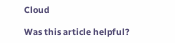Cloud

Was this article helpful?